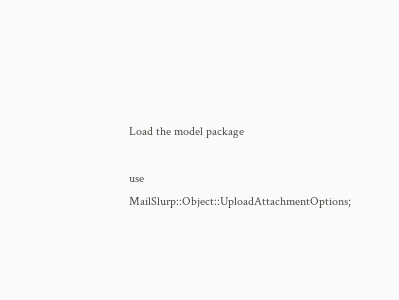Load the model package

use MailSlurp::Object::UploadAttachmentOptions;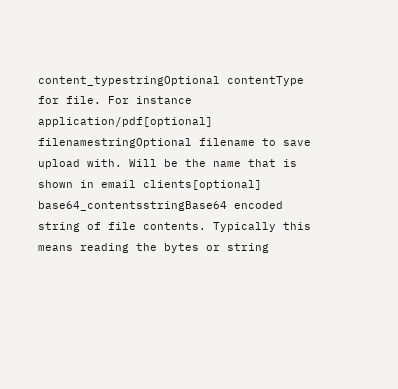content_typestringOptional contentType for file. For instance application/pdf[optional]
filenamestringOptional filename to save upload with. Will be the name that is shown in email clients[optional]
base64_contentsstringBase64 encoded string of file contents. Typically this means reading the bytes or string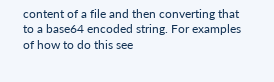content of a file and then converting that to a base64 encoded string. For examples of how to do this see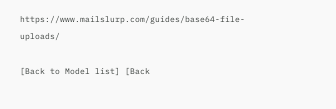https://www.mailslurp.com/guides/base64-file-uploads/

[Back to Model list] [Back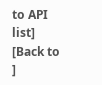to API list] [Back to ]